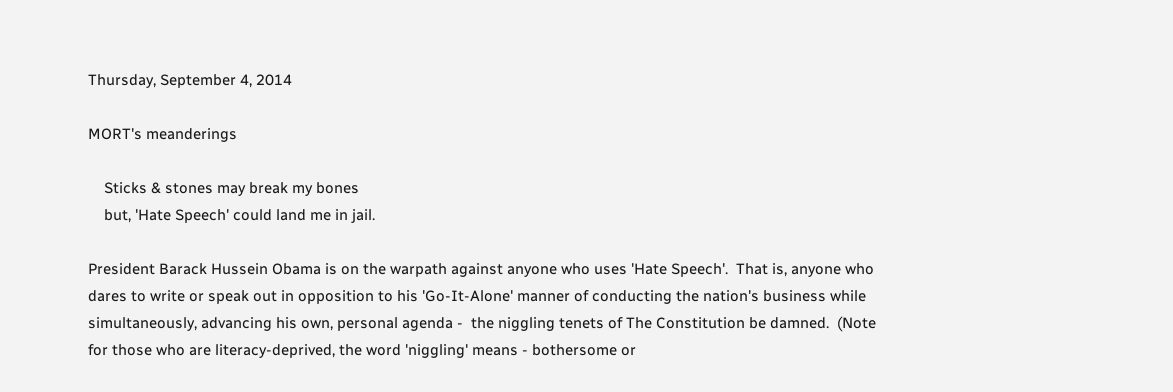Thursday, September 4, 2014

MORT's meanderings

    Sticks & stones may break my bones
    but, 'Hate Speech' could land me in jail.

President Barack Hussein Obama is on the warpath against anyone who uses 'Hate Speech'.  That is, anyone who dares to write or speak out in opposition to his 'Go-It-Alone' manner of conducting the nation's business while simultaneously, advancing his own, personal agenda -  the niggling tenets of The Constitution be damned.  (Note for those who are literacy-deprived, the word 'niggling' means - bothersome or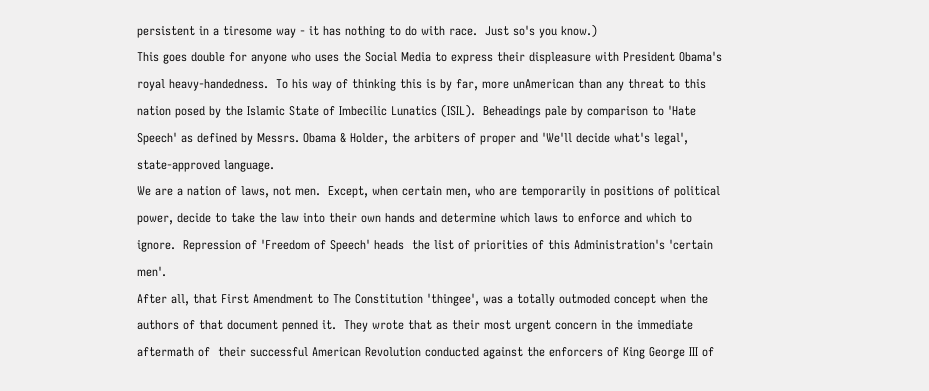persistent in a tiresome way - it has nothing to do with race.  Just so's you know.)
This goes double for anyone who uses the Social Media to express their displeasure with President Obama's royal heavy-handedness.  To his way of thinking this is by far, more unAmerican than any threat to this nation posed by the Islamic State of Imbecilic Lunatics (ISIL).  Beheadings pale by comparison to 'Hate Speech' as defined by Messrs. Obama & Holder, the arbiters of proper and 'We'll decide what's legal', state-approved language.
We are a nation of laws, not men.  Except, when certain men, who are temporarily in positions of political power, decide to take the law into their own hands and determine which laws to enforce and which to ignore.  Repression of 'Freedom of Speech' heads  the list of priorities of this Administration's 'certain men'.
After all, that First Amendment to The Constitution 'thingee', was a totally outmoded concept when the authors of that document penned it.  They wrote that as their most urgent concern in the immediate aftermath of  their successful American Revolution conducted against the enforcers of King George III of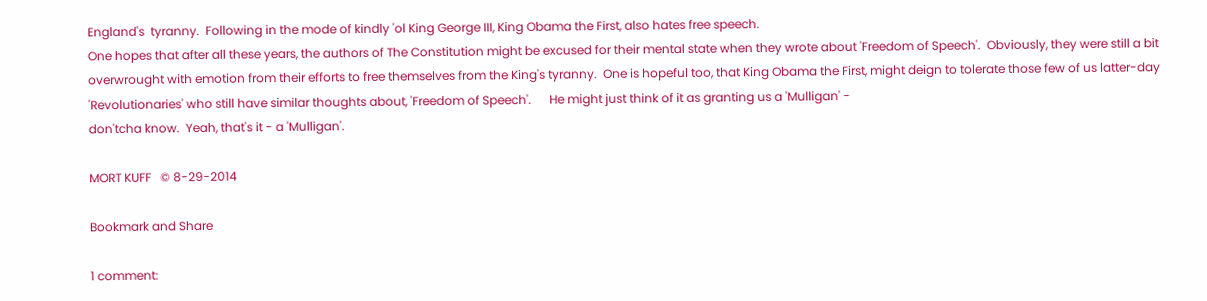England's  tyranny.  Following in the mode of kindly 'ol King George III, King Obama the First, also hates free speech.
One hopes that after all these years, the authors of The Constitution might be excused for their mental state when they wrote about 'Freedom of Speech'.  Obviously, they were still a bit overwrought with emotion from their efforts to free themselves from the King's tyranny.  One is hopeful too, that King Obama the First, might deign to tolerate those few of us latter-day 'Revolutionaries' who still have similar thoughts about, 'Freedom of Speech'.      He might just think of it as granting us a 'Mulligan' -
don'tcha know.  Yeah, that's it - a 'Mulligan'.

MORT KUFF   © 8-29-2014

Bookmark and Share

1 comment: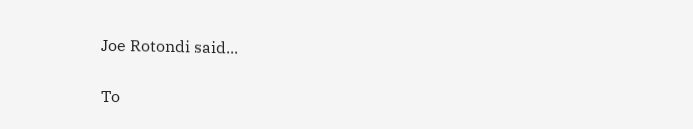Joe Rotondi said...

To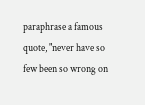paraphrase a famous quote, "never have so few been so wrong on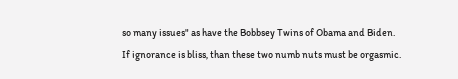so many issues" as have the Bobbsey Twins of Obama and Biden. If ignorance is bliss, than these two numb nuts must be orgasmic.